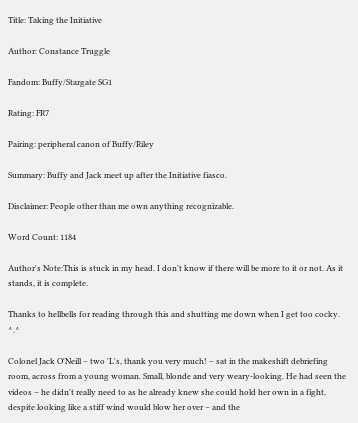Title: Taking the Initiative

Author: Constance Truggle

Fandom: Buffy/Stargate SG1

Rating: FR7

Pairing: peripheral canon of Buffy/Riley

Summary: Buffy and Jack meet up after the Initiative fiasco.

Disclaimer: People other than me own anything recognizable.

Word Count: 1184

Author's Note:This is stuck in my head. I don't know if there will be more to it or not. As it stands, it is complete.

Thanks to hellbells for reading through this and shutting me down when I get too cocky. ^.^

Colonel Jack O'Neill – two 'L's, thank you very much! – sat in the makeshift debriefing room, across from a young woman. Small, blonde and very weary-looking. He had seen the videos – he didn't really need to as he already knew she could hold her own in a fight, despite looking like a stiff wind would blow her over – and the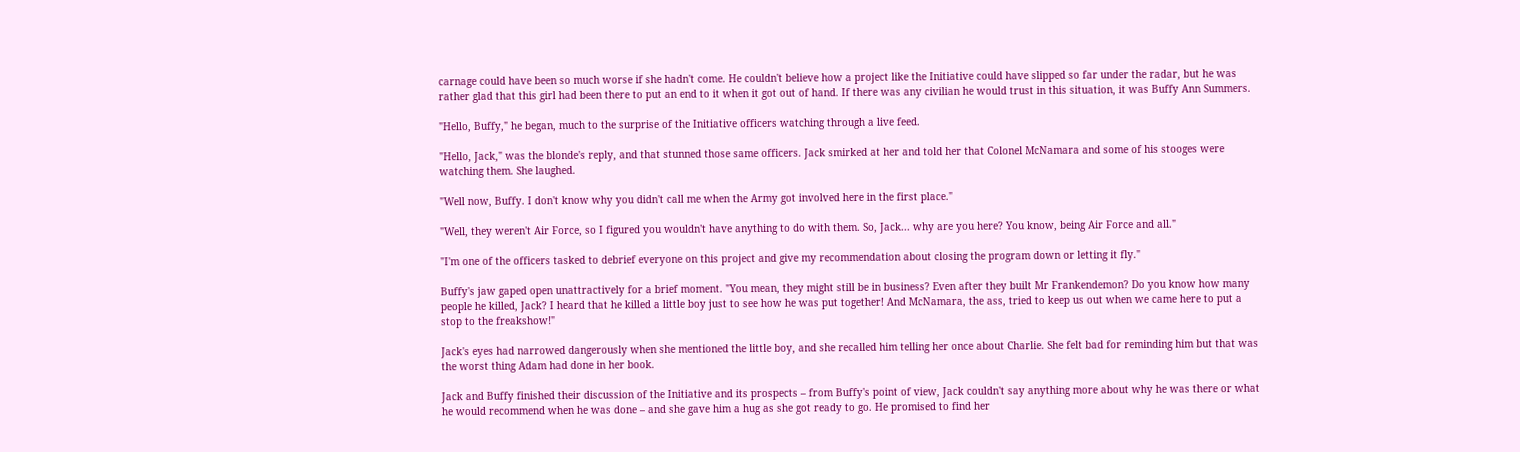carnage could have been so much worse if she hadn't come. He couldn't believe how a project like the Initiative could have slipped so far under the radar, but he was rather glad that this girl had been there to put an end to it when it got out of hand. If there was any civilian he would trust in this situation, it was Buffy Ann Summers.

"Hello, Buffy," he began, much to the surprise of the Initiative officers watching through a live feed.

"Hello, Jack," was the blonde's reply, and that stunned those same officers. Jack smirked at her and told her that Colonel McNamara and some of his stooges were watching them. She laughed.

"Well now, Buffy. I don't know why you didn't call me when the Army got involved here in the first place."

"Well, they weren't Air Force, so I figured you wouldn't have anything to do with them. So, Jack... why are you here? You know, being Air Force and all."

"I'm one of the officers tasked to debrief everyone on this project and give my recommendation about closing the program down or letting it fly."

Buffy's jaw gaped open unattractively for a brief moment. "You mean, they might still be in business? Even after they built Mr Frankendemon? Do you know how many people he killed, Jack? I heard that he killed a little boy just to see how he was put together! And McNamara, the ass, tried to keep us out when we came here to put a stop to the freakshow!"

Jack's eyes had narrowed dangerously when she mentioned the little boy, and she recalled him telling her once about Charlie. She felt bad for reminding him but that was the worst thing Adam had done in her book.

Jack and Buffy finished their discussion of the Initiative and its prospects – from Buffy's point of view, Jack couldn't say anything more about why he was there or what he would recommend when he was done – and she gave him a hug as she got ready to go. He promised to find her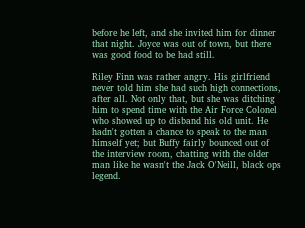before he left, and she invited him for dinner that night. Joyce was out of town, but there was good food to be had still.

Riley Finn was rather angry. His girlfriend never told him she had such high connections, after all. Not only that, but she was ditching him to spend time with the Air Force Colonel who showed up to disband his old unit. He hadn't gotten a chance to speak to the man himself yet; but Buffy fairly bounced out of the interview room, chatting with the older man like he wasn't the Jack O'Neill, black ops legend.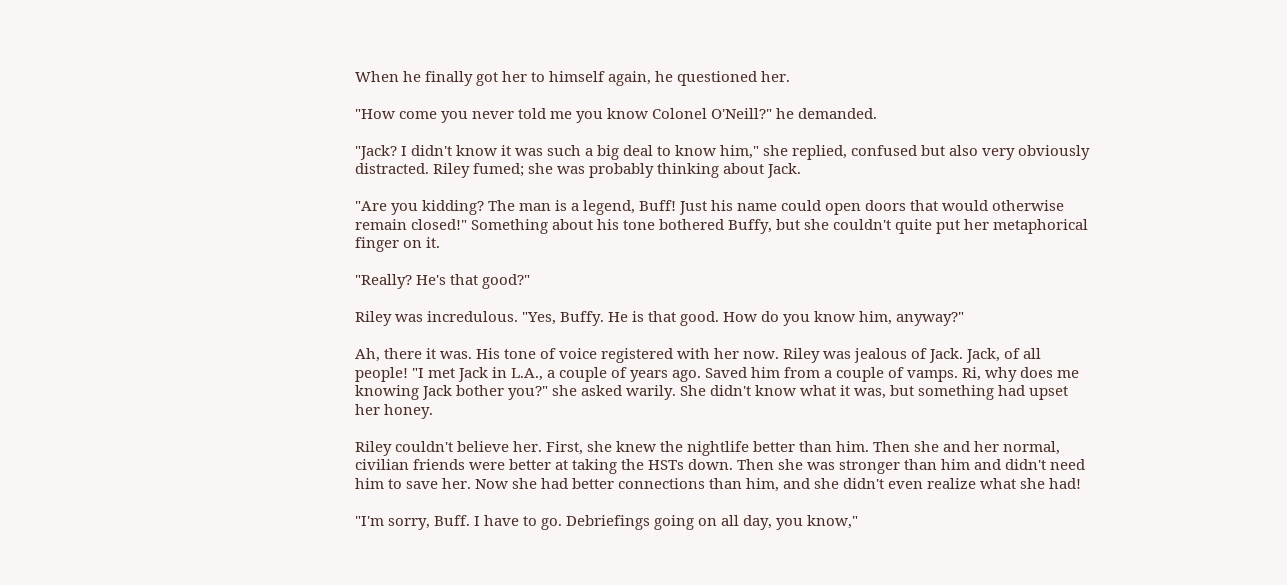When he finally got her to himself again, he questioned her.

"How come you never told me you know Colonel O'Neill?" he demanded.

"Jack? I didn't know it was such a big deal to know him," she replied, confused but also very obviously distracted. Riley fumed; she was probably thinking about Jack.

"Are you kidding? The man is a legend, Buff! Just his name could open doors that would otherwise remain closed!" Something about his tone bothered Buffy, but she couldn't quite put her metaphorical finger on it.

"Really? He's that good?"

Riley was incredulous. "Yes, Buffy. He is that good. How do you know him, anyway?"

Ah, there it was. His tone of voice registered with her now. Riley was jealous of Jack. Jack, of all people! "I met Jack in L.A., a couple of years ago. Saved him from a couple of vamps. Ri, why does me knowing Jack bother you?" she asked warily. She didn't know what it was, but something had upset her honey.

Riley couldn't believe her. First, she knew the nightlife better than him. Then she and her normal, civilian friends were better at taking the HSTs down. Then she was stronger than him and didn't need him to save her. Now she had better connections than him, and she didn't even realize what she had!

"I'm sorry, Buff. I have to go. Debriefings going on all day, you know,"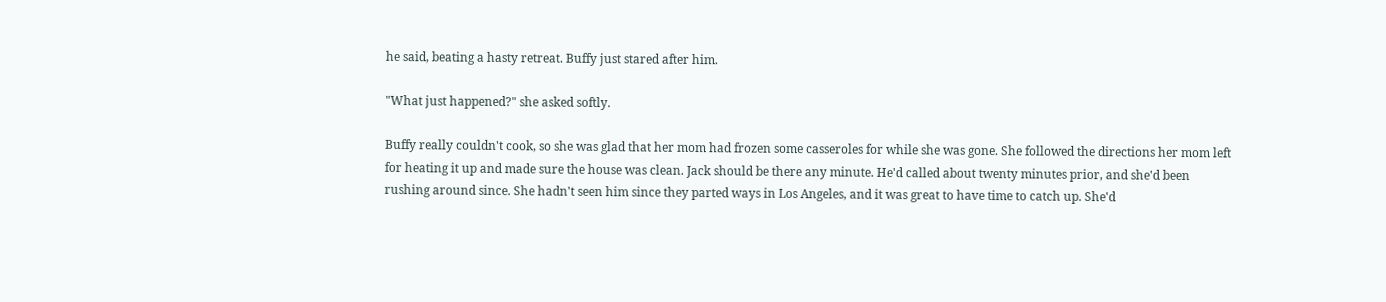he said, beating a hasty retreat. Buffy just stared after him.

"What just happened?" she asked softly.

Buffy really couldn't cook, so she was glad that her mom had frozen some casseroles for while she was gone. She followed the directions her mom left for heating it up and made sure the house was clean. Jack should be there any minute. He'd called about twenty minutes prior, and she'd been rushing around since. She hadn't seen him since they parted ways in Los Angeles, and it was great to have time to catch up. She'd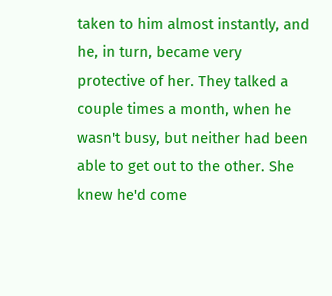taken to him almost instantly, and he, in turn, became very protective of her. They talked a couple times a month, when he wasn't busy, but neither had been able to get out to the other. She knew he'd come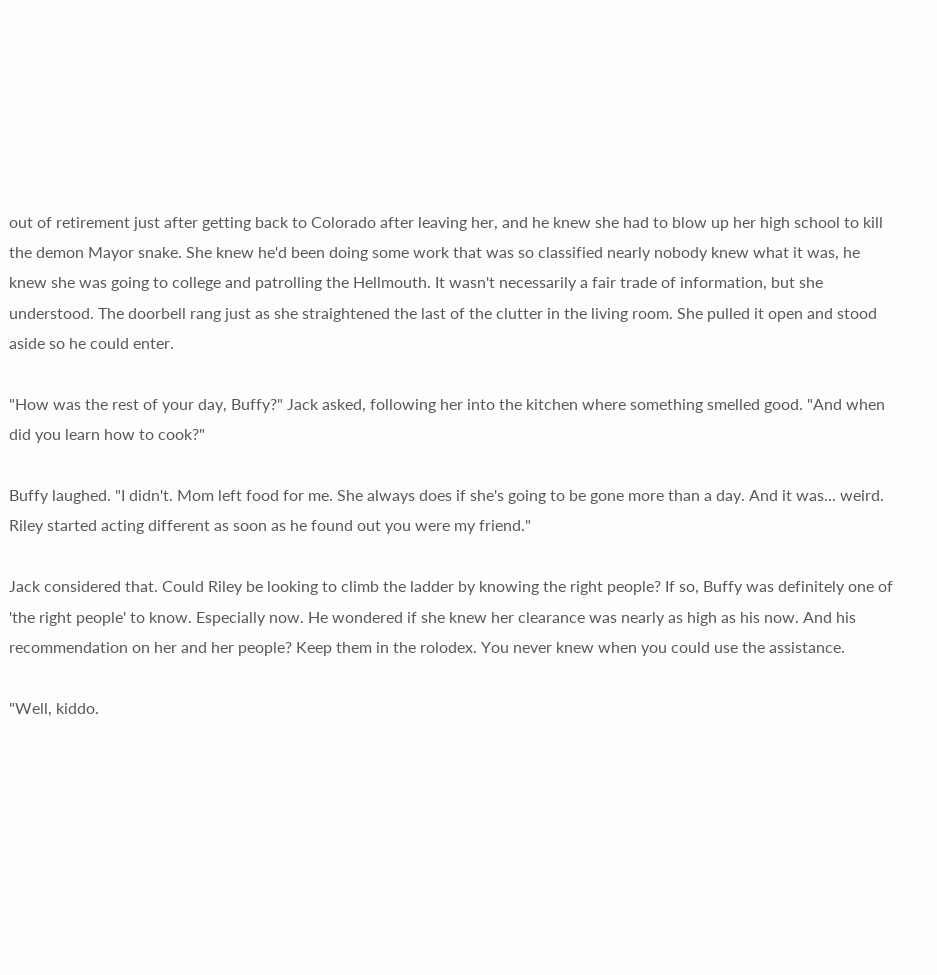out of retirement just after getting back to Colorado after leaving her, and he knew she had to blow up her high school to kill the demon Mayor snake. She knew he'd been doing some work that was so classified nearly nobody knew what it was, he knew she was going to college and patrolling the Hellmouth. It wasn't necessarily a fair trade of information, but she understood. The doorbell rang just as she straightened the last of the clutter in the living room. She pulled it open and stood aside so he could enter.

"How was the rest of your day, Buffy?" Jack asked, following her into the kitchen where something smelled good. "And when did you learn how to cook?"

Buffy laughed. "I didn't. Mom left food for me. She always does if she's going to be gone more than a day. And it was... weird. Riley started acting different as soon as he found out you were my friend."

Jack considered that. Could Riley be looking to climb the ladder by knowing the right people? If so, Buffy was definitely one of 'the right people' to know. Especially now. He wondered if she knew her clearance was nearly as high as his now. And his recommendation on her and her people? Keep them in the rolodex. You never knew when you could use the assistance.

"Well, kiddo.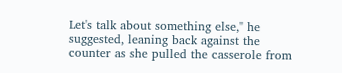Let's talk about something else," he suggested, leaning back against the counter as she pulled the casserole from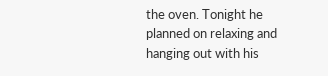the oven. Tonight he planned on relaxing and hanging out with his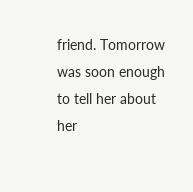friend. Tomorrow was soon enough to tell her about her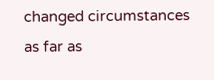changed circumstances as far as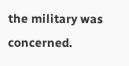the military was concerned.